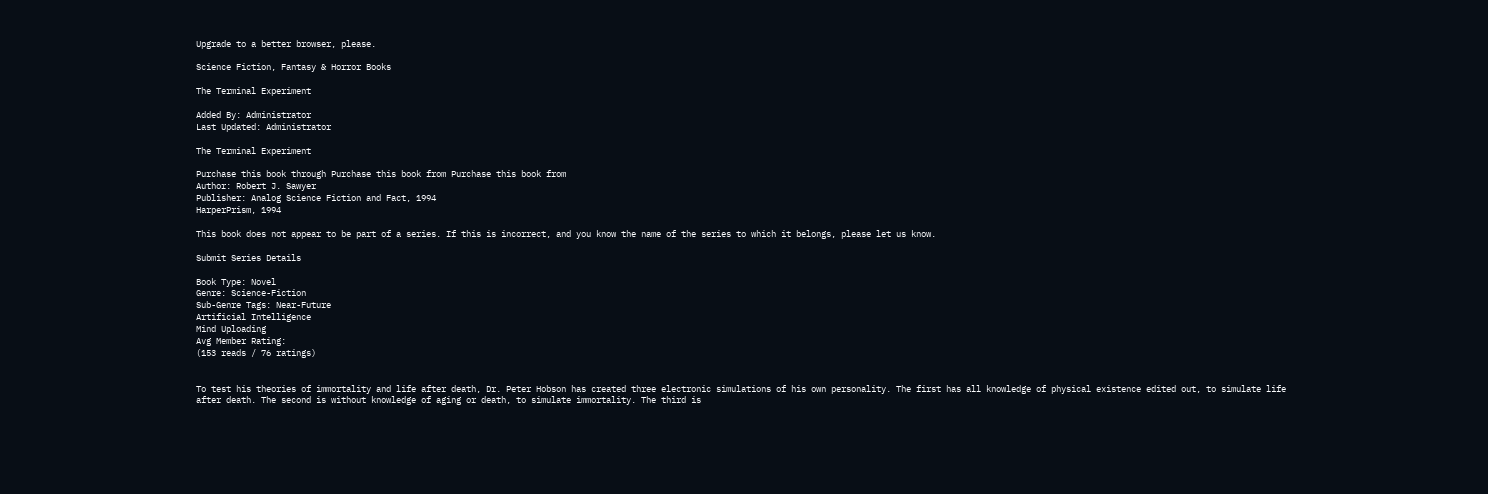Upgrade to a better browser, please.

Science Fiction, Fantasy & Horror Books

The Terminal Experiment

Added By: Administrator
Last Updated: Administrator

The Terminal Experiment

Purchase this book through Purchase this book from Purchase this book from
Author: Robert J. Sawyer
Publisher: Analog Science Fiction and Fact, 1994
HarperPrism, 1994

This book does not appear to be part of a series. If this is incorrect, and you know the name of the series to which it belongs, please let us know.

Submit Series Details

Book Type: Novel
Genre: Science-Fiction
Sub-Genre Tags: Near-Future
Artificial Intelligence
Mind Uploading
Avg Member Rating:
(153 reads / 76 ratings)


To test his theories of immortality and life after death, Dr. Peter Hobson has created three electronic simulations of his own personality. The first has all knowledge of physical existence edited out, to simulate life after death. The second is without knowledge of aging or death, to simulate immortality. The third is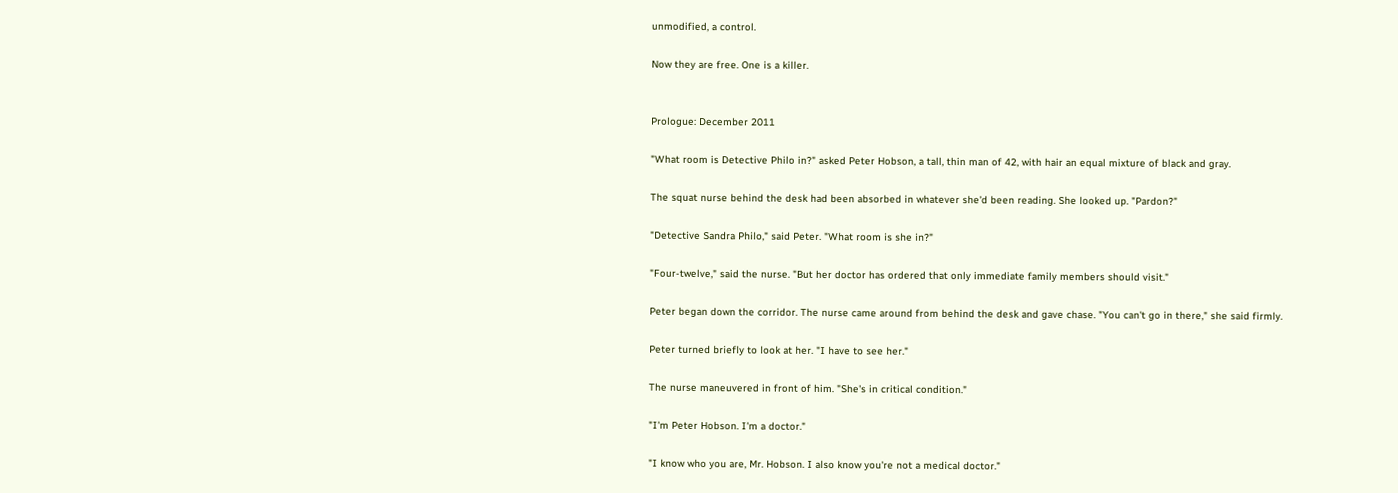unmodified, a control.

Now they are free. One is a killer.


Prologue: December 2011

"What room is Detective Philo in?" asked Peter Hobson, a tall, thin man of 42, with hair an equal mixture of black and gray.

The squat nurse behind the desk had been absorbed in whatever she'd been reading. She looked up. "Pardon?"

"Detective Sandra Philo," said Peter. "What room is she in?"

"Four-twelve," said the nurse. "But her doctor has ordered that only immediate family members should visit."

Peter began down the corridor. The nurse came around from behind the desk and gave chase. "You can't go in there," she said firmly.

Peter turned briefly to look at her. "I have to see her."

The nurse maneuvered in front of him. "She's in critical condition."

"I'm Peter Hobson. I'm a doctor."

"I know who you are, Mr. Hobson. I also know you're not a medical doctor."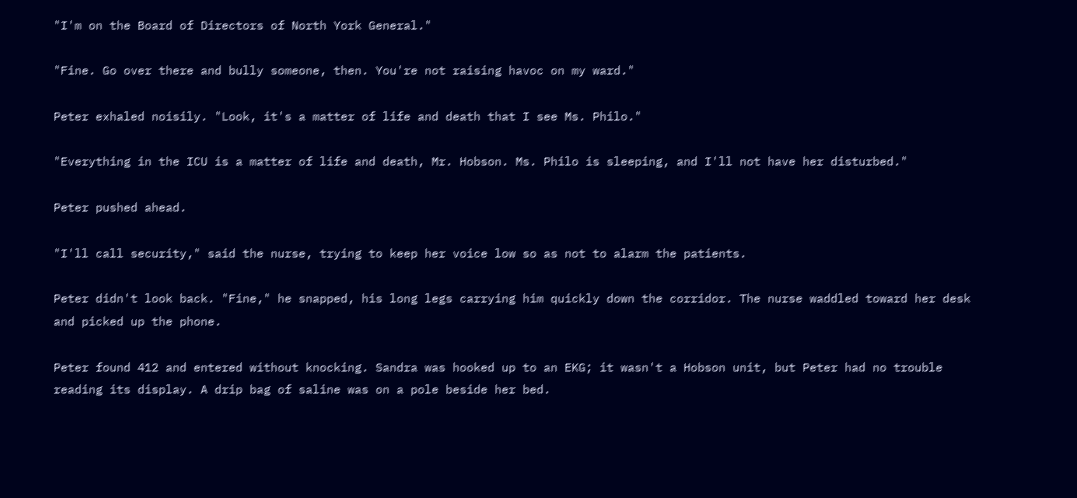"I'm on the Board of Directors of North York General."

"Fine. Go over there and bully someone, then. You're not raising havoc on my ward."

Peter exhaled noisily. "Look, it's a matter of life and death that I see Ms. Philo."

"Everything in the ICU is a matter of life and death, Mr. Hobson. Ms. Philo is sleeping, and I'll not have her disturbed."

Peter pushed ahead.

"I'll call security," said the nurse, trying to keep her voice low so as not to alarm the patients.

Peter didn't look back. "Fine," he snapped, his long legs carrying him quickly down the corridor. The nurse waddled toward her desk and picked up the phone.

Peter found 412 and entered without knocking. Sandra was hooked up to an EKG; it wasn't a Hobson unit, but Peter had no trouble reading its display. A drip bag of saline was on a pole beside her bed.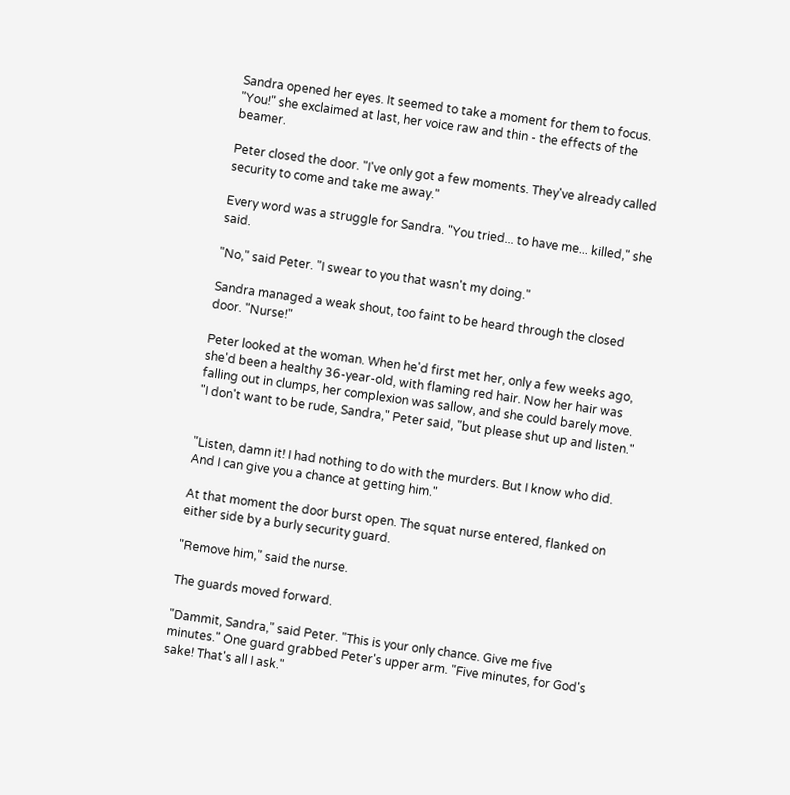Sandra opened her eyes. It seemed to take a moment for them to focus. "You!" she exclaimed at last, her voice raw and thin - the effects of the beamer.

Peter closed the door. "I've only got a few moments. They've already called security to come and take me away."

Every word was a struggle for Sandra. "You tried... to have me... killed," she said.

"No," said Peter. "I swear to you that wasn't my doing."

Sandra managed a weak shout, too faint to be heard through the closed door. "Nurse!"

Peter looked at the woman. When he'd first met her, only a few weeks ago, she'd been a healthy 36-year-old, with flaming red hair. Now her hair was falling out in clumps, her complexion was sallow, and she could barely move. "I don't want to be rude, Sandra," Peter said, "but please shut up and listen."


"Listen, damn it! I had nothing to do with the murders. But I know who did. And I can give you a chance at getting him."

At that moment the door burst open. The squat nurse entered, flanked on either side by a burly security guard.

"Remove him," said the nurse.

The guards moved forward.

"Dammit, Sandra," said Peter. "This is your only chance. Give me five minutes." One guard grabbed Peter's upper arm. "Five minutes, for God's sake! That's all I ask."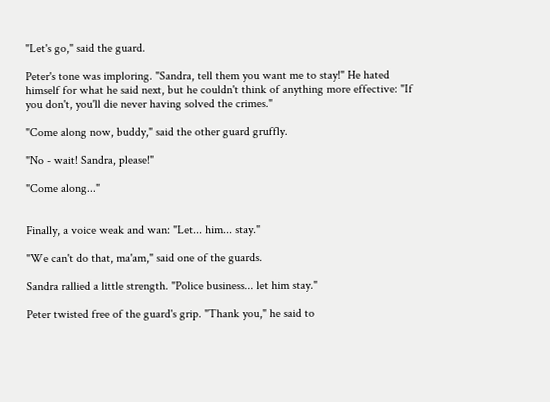"Let's go," said the guard.

Peter's tone was imploring. "Sandra, tell them you want me to stay!" He hated himself for what he said next, but he couldn't think of anything more effective: "If you don't, you'll die never having solved the crimes."

"Come along now, buddy," said the other guard gruffly.

"No - wait! Sandra, please!"

"Come along..."


Finally, a voice weak and wan: "Let... him... stay."

"We can't do that, ma'am," said one of the guards.

Sandra rallied a little strength. "Police business... let him stay."

Peter twisted free of the guard's grip. "Thank you," he said to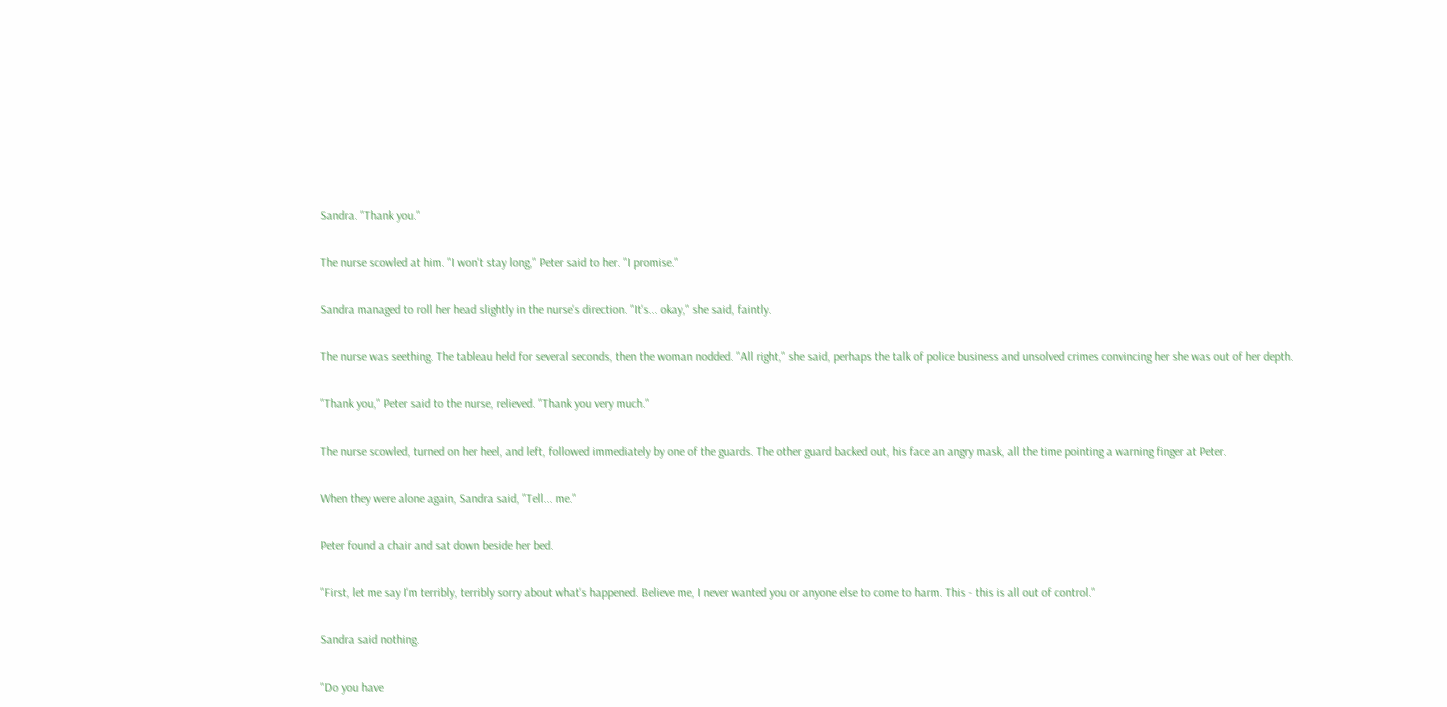Sandra. "Thank you."

The nurse scowled at him. "I won't stay long," Peter said to her. "I promise."

Sandra managed to roll her head slightly in the nurse's direction. "It's... okay," she said, faintly.

The nurse was seething. The tableau held for several seconds, then the woman nodded. "All right," she said, perhaps the talk of police business and unsolved crimes convincing her she was out of her depth.

"Thank you," Peter said to the nurse, relieved. "Thank you very much."

The nurse scowled, turned on her heel, and left, followed immediately by one of the guards. The other guard backed out, his face an angry mask, all the time pointing a warning finger at Peter.

When they were alone again, Sandra said, "Tell... me."

Peter found a chair and sat down beside her bed.

"First, let me say I'm terribly, terribly sorry about what's happened. Believe me, I never wanted you or anyone else to come to harm. This - this is all out of control."

Sandra said nothing.

"Do you have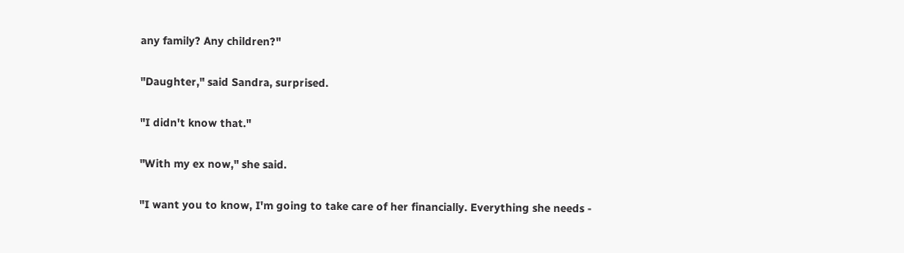any family? Any children?"

"Daughter," said Sandra, surprised.

"I didn't know that."

"With my ex now," she said.

"I want you to know, I'm going to take care of her financially. Everything she needs -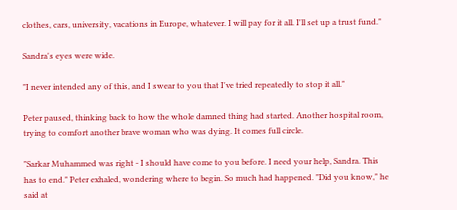clothes, cars, university, vacations in Europe, whatever. I will pay for it all. I'll set up a trust fund."

Sandra's eyes were wide.

"I never intended any of this, and I swear to you that I've tried repeatedly to stop it all."

Peter paused, thinking back to how the whole damned thing had started. Another hospital room, trying to comfort another brave woman who was dying. It comes full circle.

"Sarkar Muhammed was right - I should have come to you before. I need your help, Sandra. This has to end." Peter exhaled, wondering where to begin. So much had happened. "Did you know," he said at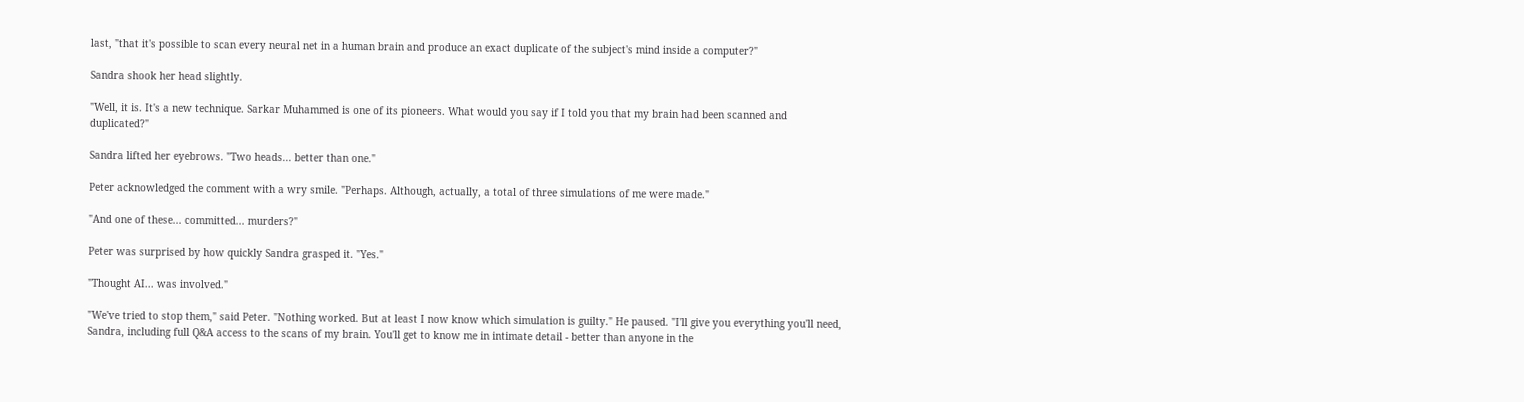last, "that it's possible to scan every neural net in a human brain and produce an exact duplicate of the subject's mind inside a computer?"

Sandra shook her head slightly.

"Well, it is. It's a new technique. Sarkar Muhammed is one of its pioneers. What would you say if I told you that my brain had been scanned and duplicated?"

Sandra lifted her eyebrows. "Two heads... better than one."

Peter acknowledged the comment with a wry smile. "Perhaps. Although, actually, a total of three simulations of me were made."

"And one of these... committed... murders?"

Peter was surprised by how quickly Sandra grasped it. "Yes."

"Thought AI... was involved."

"We've tried to stop them," said Peter. "Nothing worked. But at least I now know which simulation is guilty." He paused. "I'll give you everything you'll need, Sandra, including full Q&A access to the scans of my brain. You'll get to know me in intimate detail - better than anyone in the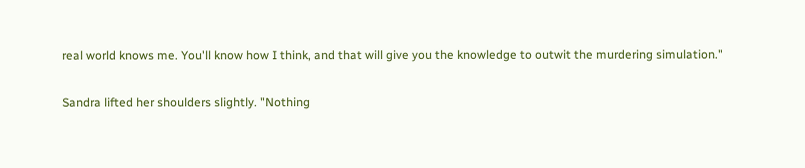real world knows me. You'll know how I think, and that will give you the knowledge to outwit the murdering simulation."

Sandra lifted her shoulders slightly. "Nothing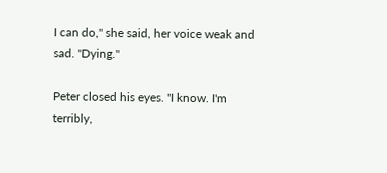I can do," she said, her voice weak and sad. "Dying."

Peter closed his eyes. "I know. I'm terribly,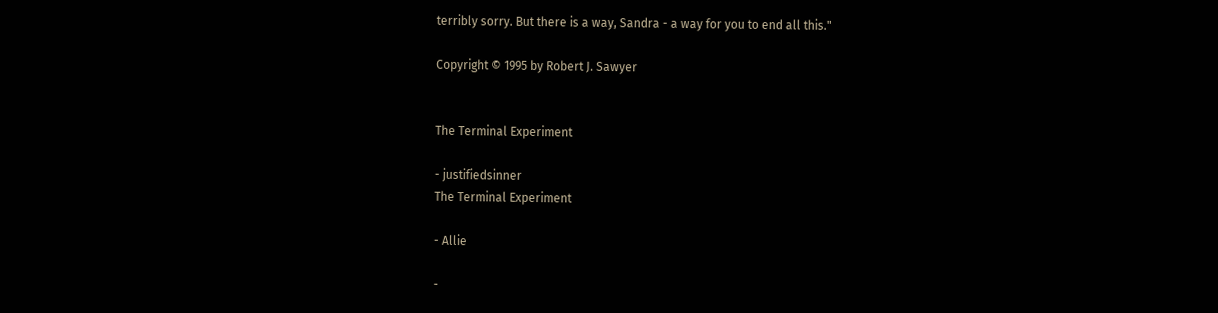terribly sorry. But there is a way, Sandra - a way for you to end all this."

Copyright © 1995 by Robert J. Sawyer


The Terminal Experiment

- justifiedsinner
The Terminal Experiment

- Allie

-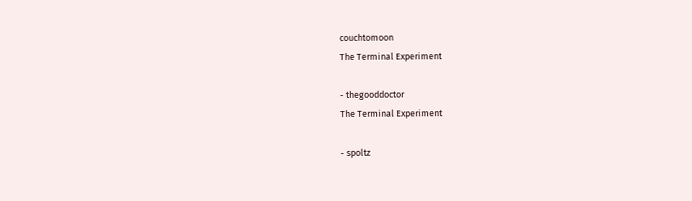couchtomoon
The Terminal Experiment

- thegooddoctor
The Terminal Experiment

- spoltz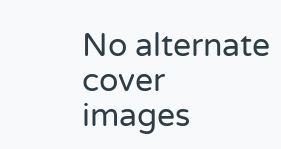No alternate cover images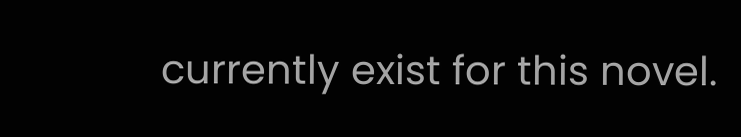currently exist for this novel.